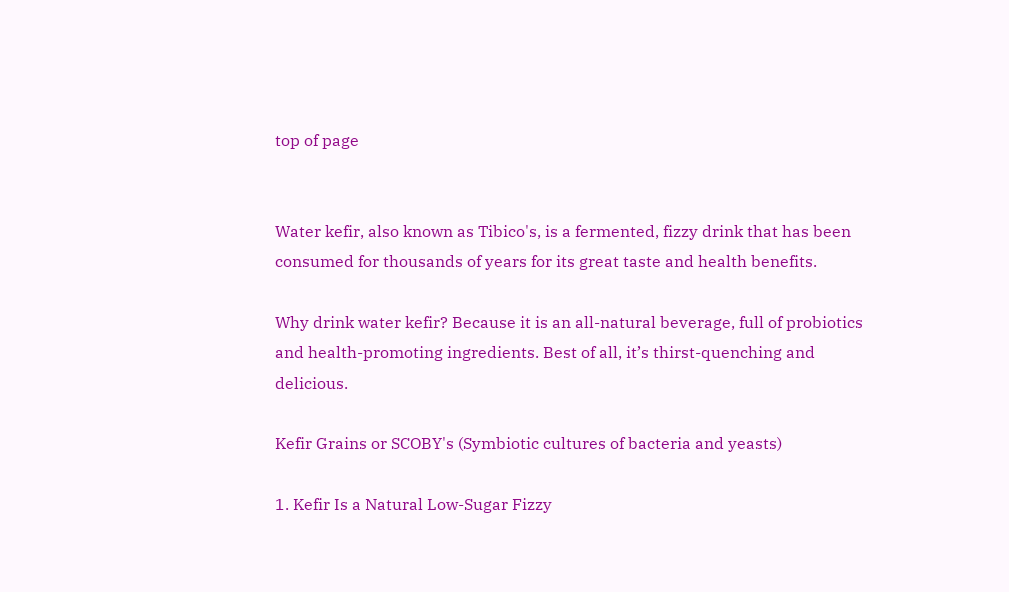top of page


Water kefir, also known as Tibico's, is a fermented, fizzy drink that has been consumed for thousands of years for its great taste and health benefits.

Why drink water kefir? Because it is an all-natural beverage, full of probiotics and health-promoting ingredients. Best of all, it’s thirst-quenching and delicious.

Kefir Grains or SCOBY's (Symbiotic cultures of bacteria and yeasts)

1. Kefir Is a Natural Low-Sugar Fizzy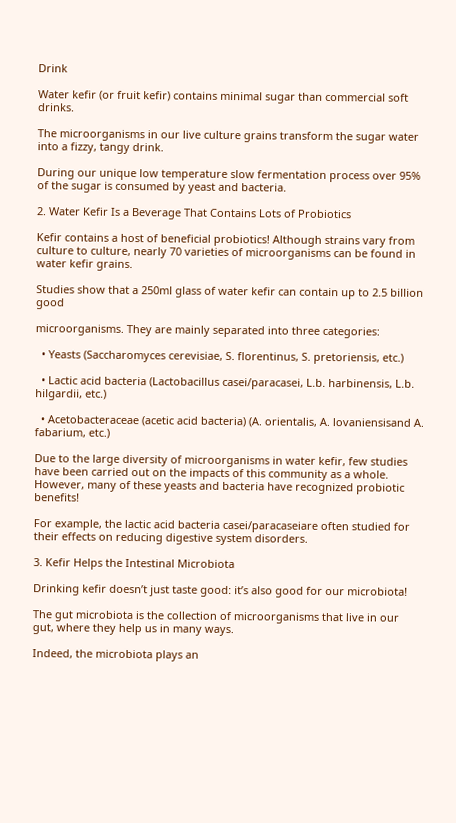Drink

Water kefir (or fruit kefir) contains minimal sugar than commercial soft drinks.

The microorganisms in our live culture grains transform the sugar water into a fizzy, tangy drink.

During our unique low temperature slow fermentation process over 95% of the sugar is consumed by yeast and bacteria.

2. Water Kefir Is a Beverage That Contains Lots of Probiotics

Kefir contains a host of beneficial probiotics! Although strains vary from culture to culture, nearly 70 varieties of microorganisms can be found in water kefir grains.

Studies show that a 250ml glass of water kefir can contain up to 2.5 billion good

microorganisms. They are mainly separated into three categories:

  • Yeasts (Saccharomyces cerevisiae, S. florentinus, S. pretoriensis, etc.)

  • Lactic acid bacteria (Lactobacillus casei/paracasei, L.b. harbinensis, L.b. hilgardii, etc.)

  • Acetobacteraceae (acetic acid bacteria) (A. orientalis, A. lovaniensisand A. fabarium, etc.)

Due to the large diversity of microorganisms in water kefir, few studies have been carried out on the impacts of this community as a whole. However, many of these yeasts and bacteria have recognized probiotic benefits!

For example, the lactic acid bacteria casei/paracaseiare often studied for their effects on reducing digestive system disorders.

3. Kefir Helps the Intestinal Microbiota

Drinking kefir doesn’t just taste good: it’s also good for our microbiota!

The gut microbiota is the collection of microorganisms that live in our gut, where they help us in many ways.

Indeed, the microbiota plays an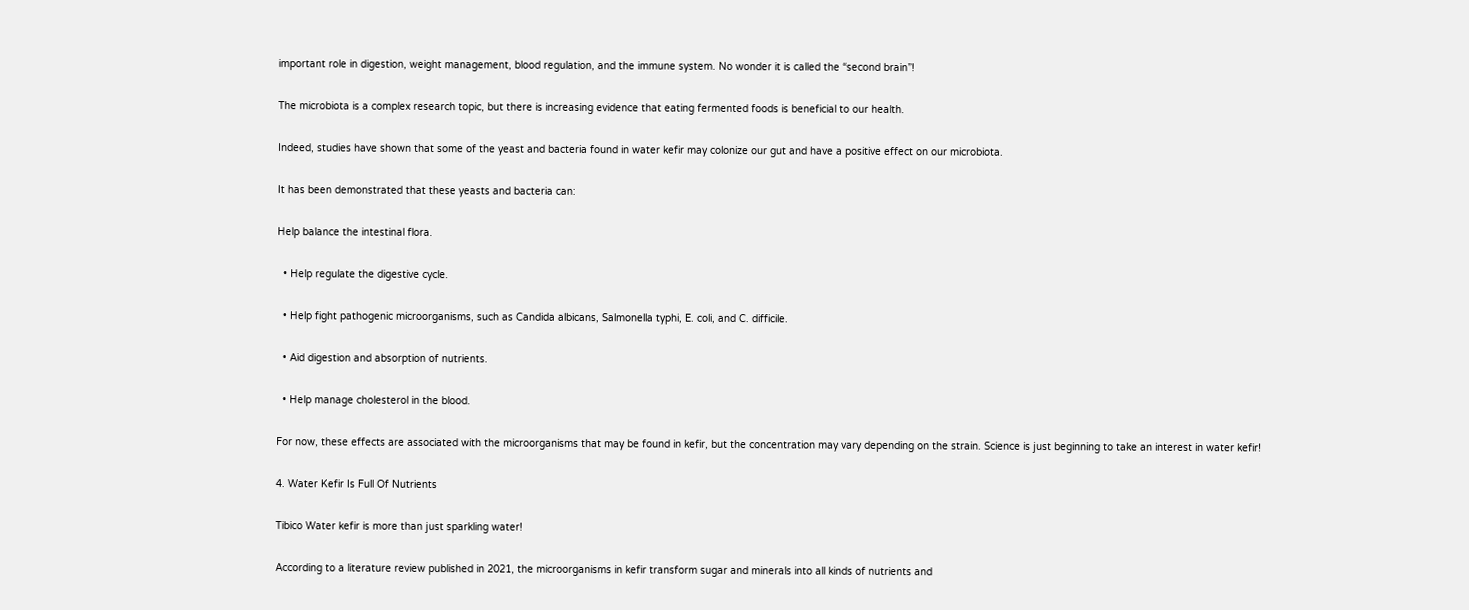important role in digestion, weight management, blood regulation, and the immune system. No wonder it is called the “second brain”!

The microbiota is a complex research topic, but there is increasing evidence that eating fermented foods is beneficial to our health.

Indeed, studies have shown that some of the yeast and bacteria found in water kefir may colonize our gut and have a positive effect on our microbiota.

It has been demonstrated that these yeasts and bacteria can:

Help balance the intestinal flora.

  • Help regulate the digestive cycle.

  • Help fight pathogenic microorganisms, such as Candida albicans, Salmonella typhi, E. coli, and C. difficile.

  • Aid digestion and absorption of nutrients.

  • Help manage cholesterol in the blood.

For now, these effects are associated with the microorganisms that may be found in kefir, but the concentration may vary depending on the strain. Science is just beginning to take an interest in water kefir!

4. Water Kefir Is Full Of Nutrients

Tibico Water kefir is more than just sparkling water!

According to a literature review published in 2021, the microorganisms in kefir transform sugar and minerals into all kinds of nutrients and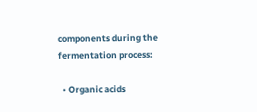components during the fermentation process:

  • Organic acids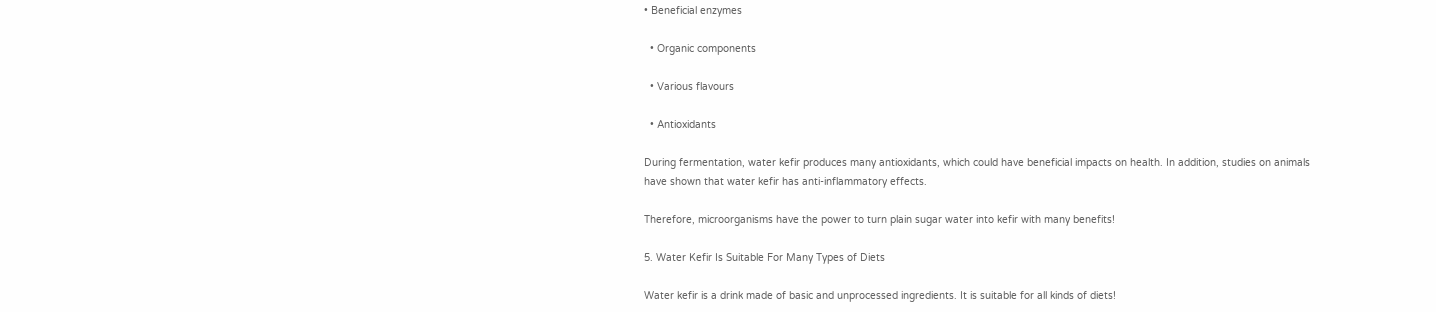• Beneficial enzymes

  • Organic components

  • Various flavours

  • Antioxidants

During fermentation, water kefir produces many antioxidants, which could have beneficial impacts on health. In addition, studies on animals have shown that water kefir has anti-inflammatory effects.

Therefore, microorganisms have the power to turn plain sugar water into kefir with many benefits!

5. Water Kefir Is Suitable For Many Types of Diets

Water kefir is a drink made of basic and unprocessed ingredients. It is suitable for all kinds of diets!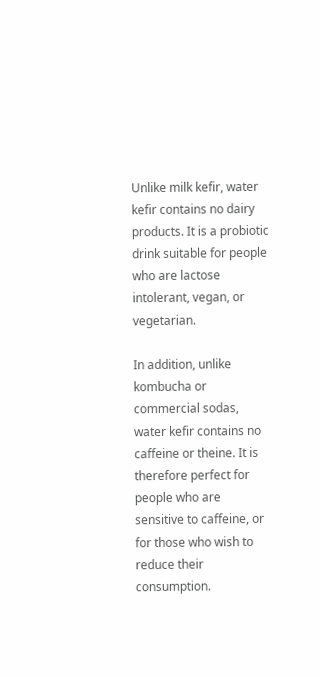Unlike milk kefir, water kefir contains no dairy products. It is a probiotic drink suitable for people who are lactose intolerant, vegan, or vegetarian.

In addition, unlike kombucha or commercial sodas, water kefir contains no caffeine or theine. It is therefore perfect for people who are sensitive to caffeine, or for those who wish to reduce their consumption.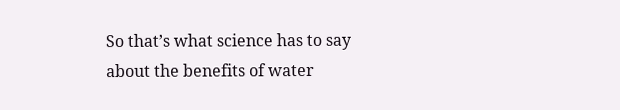So that’s what science has to say about the benefits of water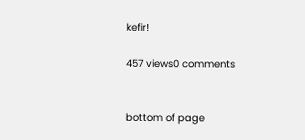kefir!

457 views0 comments


bottom of page